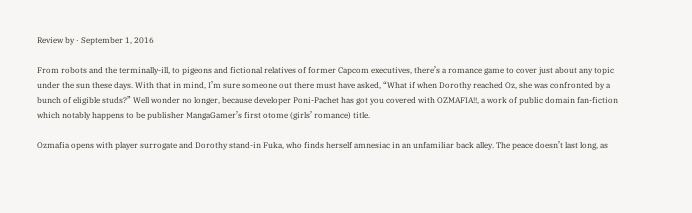Review by · September 1, 2016

From robots and the terminally-ill, to pigeons and fictional relatives of former Capcom executives, there’s a romance game to cover just about any topic under the sun these days. With that in mind, I’m sure someone out there must have asked, “What if when Dorothy reached Oz, she was confronted by a bunch of eligible studs?” Well wonder no longer, because developer Poni-Pachet has got you covered with OZMAFIA!!, a work of public domain fan-fiction which notably happens to be publisher MangaGamer’s first otome (girls’ romance) title.

Ozmafia opens with player surrogate and Dorothy stand-in Fuka, who finds herself amnesiac in an unfamiliar back alley. The peace doesn’t last long, as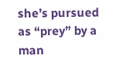she’s pursued as “prey” by a man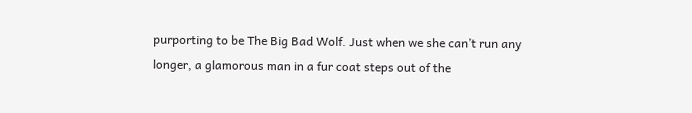purporting to be The Big Bad Wolf. Just when we she can’t run any longer, a glamorous man in a fur coat steps out of the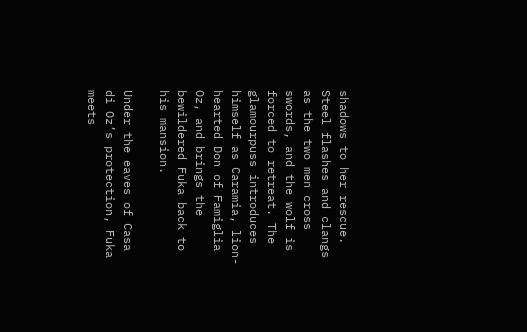shadows to her rescue. Steel flashes and clangs as the two men cross swords, and the wolf is forced to retreat. The glamourpuss introduces himself as Caramia, lion-hearted Don of Famiglia Oz, and brings the bewildered Fuka back to his mansion.

Under the eaves of Casa di Oz’s protection, Fuka meets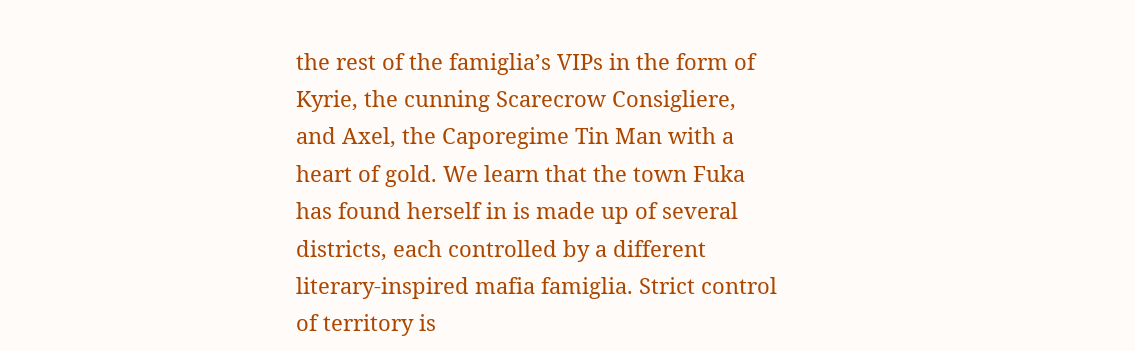the rest of the famiglia’s VIPs in the form of Kyrie, the cunning Scarecrow Consigliere, and Axel, the Caporegime Tin Man with a heart of gold. We learn that the town Fuka has found herself in is made up of several districts, each controlled by a different literary-inspired mafia famiglia. Strict control of territory is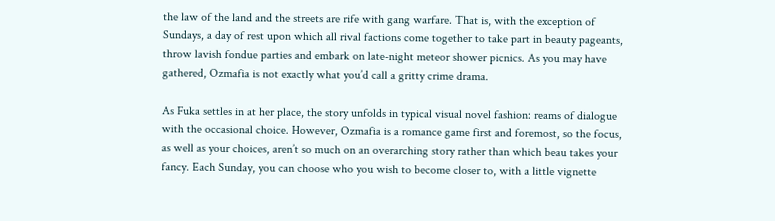the law of the land and the streets are rife with gang warfare. That is, with the exception of Sundays, a day of rest upon which all rival factions come together to take part in beauty pageants, throw lavish fondue parties and embark on late-night meteor shower picnics. As you may have gathered, Ozmafia is not exactly what you’d call a gritty crime drama.

As Fuka settles in at her place, the story unfolds in typical visual novel fashion: reams of dialogue with the occasional choice. However, Ozmafia is a romance game first and foremost, so the focus, as well as your choices, aren’t so much on an overarching story rather than which beau takes your fancy. Each Sunday, you can choose who you wish to become closer to, with a little vignette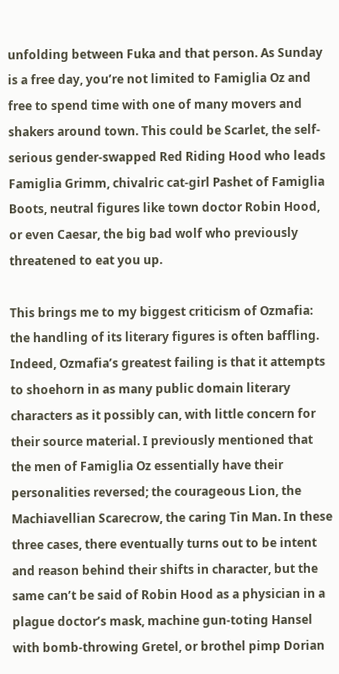unfolding between Fuka and that person. As Sunday is a free day, you’re not limited to Famiglia Oz and free to spend time with one of many movers and shakers around town. This could be Scarlet, the self-serious gender-swapped Red Riding Hood who leads Famiglia Grimm, chivalric cat-girl Pashet of Famiglia Boots, neutral figures like town doctor Robin Hood, or even Caesar, the big bad wolf who previously threatened to eat you up.

This brings me to my biggest criticism of Ozmafia: the handling of its literary figures is often baffling. Indeed, Ozmafia’s greatest failing is that it attempts to shoehorn in as many public domain literary characters as it possibly can, with little concern for their source material. I previously mentioned that the men of Famiglia Oz essentially have their personalities reversed; the courageous Lion, the Machiavellian Scarecrow, the caring Tin Man. In these three cases, there eventually turns out to be intent and reason behind their shifts in character, but the same can’t be said of Robin Hood as a physician in a plague doctor’s mask, machine gun-toting Hansel with bomb-throwing Gretel, or brothel pimp Dorian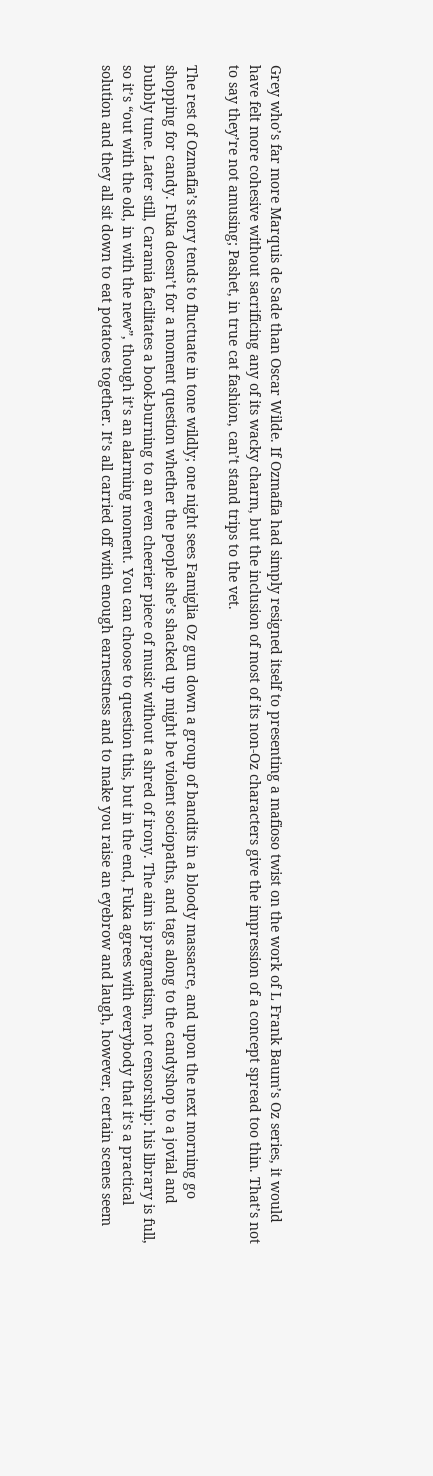Grey who’s far more Marquis de Sade than Oscar Wilde. If Ozmafia had simply resigned itself to presenting a mafioso twist on the work of L Frank Baum’s Oz series, it would have felt more cohesive without sacrificing any of its wacky charm, but the inclusion of most of its non-Oz characters give the impression of a concept spread too thin. That’s not to say they’re not amusing; Pashet, in true cat fashion, can’t stand trips to the vet.

The rest of Ozmafia’s story tends to fluctuate in tone wildly; one night sees Famiglia Oz gun down a group of bandits in a bloody massacre, and upon the next morning go shopping for candy. Fuka doesn’t for a moment question whether the people she’s shacked up might be violent sociopaths, and tags along to the candyshop to a jovial and bubbly tune. Later still, Caramia facilitates a book-burning to an even cheerier piece of music without a shred of irony. The aim is pragmatism, not censorship: his library is full, so it’s “out with the old, in with the new”, though it’s an alarming moment. You can choose to question this, but in the end, Fuka agrees with everybody that it’s a practical solution and they all sit down to eat potatoes together. It’s all carried off with enough earnestness and to make you raise an eyebrow and laugh, however, certain scenes seem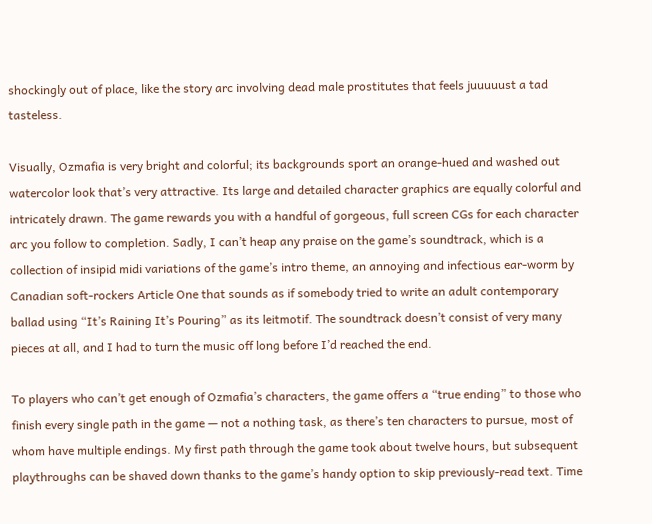shockingly out of place, like the story arc involving dead male prostitutes that feels juuuuust a tad tasteless.

Visually, Ozmafia is very bright and colorful; its backgrounds sport an orange-hued and washed out watercolor look that’s very attractive. Its large and detailed character graphics are equally colorful and intricately drawn. The game rewards you with a handful of gorgeous, full screen CGs for each character arc you follow to completion. Sadly, I can’t heap any praise on the game’s soundtrack, which is a collection of insipid midi variations of the game’s intro theme, an annoying and infectious ear-worm by Canadian soft-rockers Article One that sounds as if somebody tried to write an adult contemporary ballad using “It’s Raining It’s Pouring” as its leitmotif. The soundtrack doesn’t consist of very many pieces at all, and I had to turn the music off long before I’d reached the end.

To players who can’t get enough of Ozmafia’s characters, the game offers a “true ending” to those who finish every single path in the game — not a nothing task, as there’s ten characters to pursue, most of whom have multiple endings. My first path through the game took about twelve hours, but subsequent playthroughs can be shaved down thanks to the game’s handy option to skip previously-read text. Time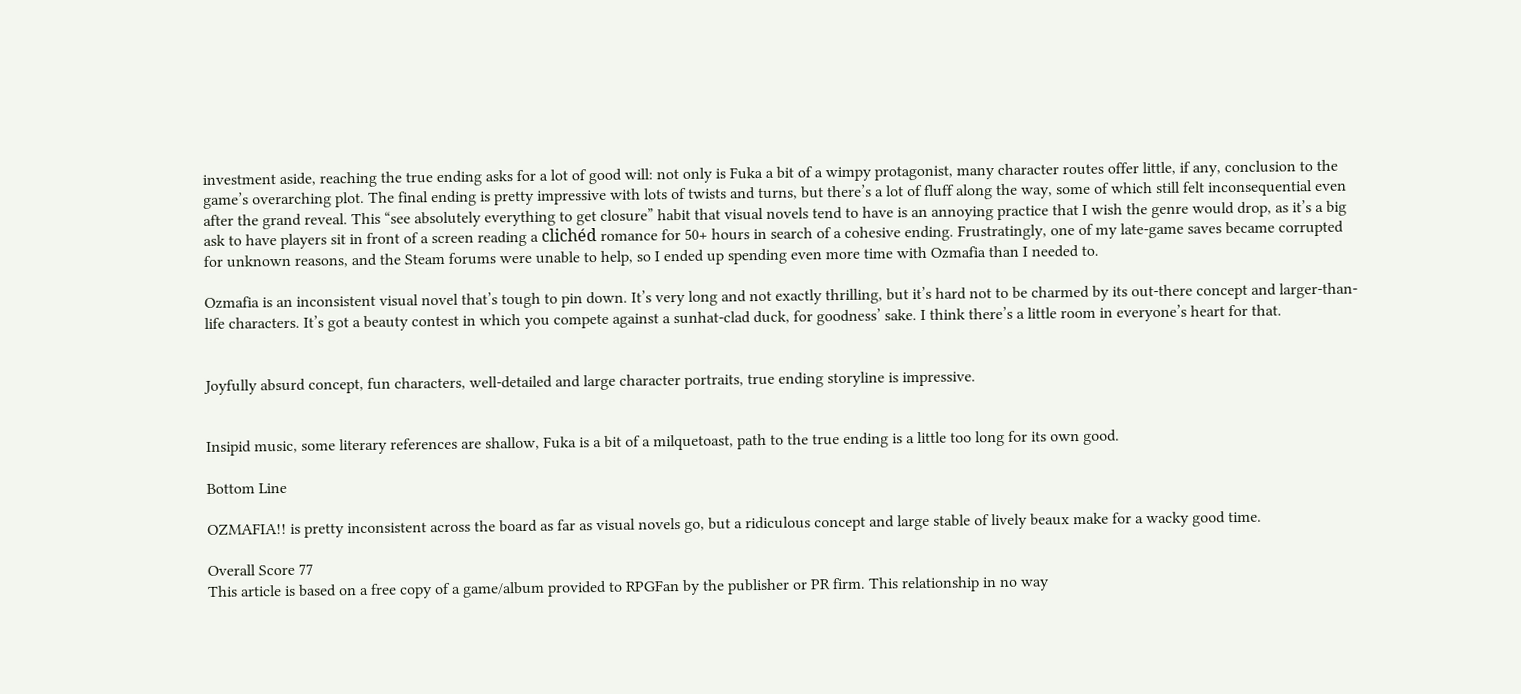investment aside, reaching the true ending asks for a lot of good will: not only is Fuka a bit of a wimpy protagonist, many character routes offer little, if any, conclusion to the game’s overarching plot. The final ending is pretty impressive with lots of twists and turns, but there’s a lot of fluff along the way, some of which still felt inconsequential even after the grand reveal. This “see absolutely everything to get closure” habit that visual novels tend to have is an annoying practice that I wish the genre would drop, as it’s a big ask to have players sit in front of a screen reading a clichéd romance for 50+ hours in search of a cohesive ending. Frustratingly, one of my late-game saves became corrupted for unknown reasons, and the Steam forums were unable to help, so I ended up spending even more time with Ozmafia than I needed to.

Ozmafia is an inconsistent visual novel that’s tough to pin down. It’s very long and not exactly thrilling, but it’s hard not to be charmed by its out-there concept and larger-than-life characters. It’s got a beauty contest in which you compete against a sunhat-clad duck, for goodness’ sake. I think there’s a little room in everyone’s heart for that.


Joyfully absurd concept, fun characters, well-detailed and large character portraits, true ending storyline is impressive.


Insipid music, some literary references are shallow, Fuka is a bit of a milquetoast, path to the true ending is a little too long for its own good.

Bottom Line

OZMAFIA!! is pretty inconsistent across the board as far as visual novels go, but a ridiculous concept and large stable of lively beaux make for a wacky good time.

Overall Score 77
This article is based on a free copy of a game/album provided to RPGFan by the publisher or PR firm. This relationship in no way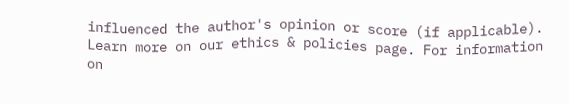influenced the author's opinion or score (if applicable). Learn more on our ethics & policies page. For information on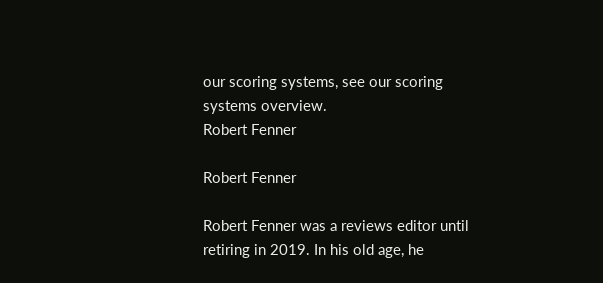our scoring systems, see our scoring systems overview.
Robert Fenner

Robert Fenner

Robert Fenner was a reviews editor until retiring in 2019. In his old age, he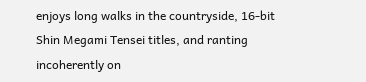enjoys long walks in the countryside, 16-bit Shin Megami Tensei titles, and ranting incoherently on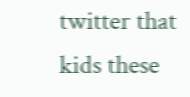twitter that kids these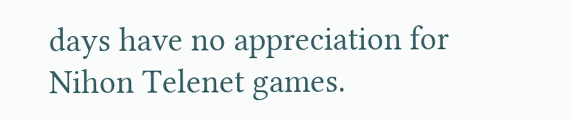days have no appreciation for Nihon Telenet games.